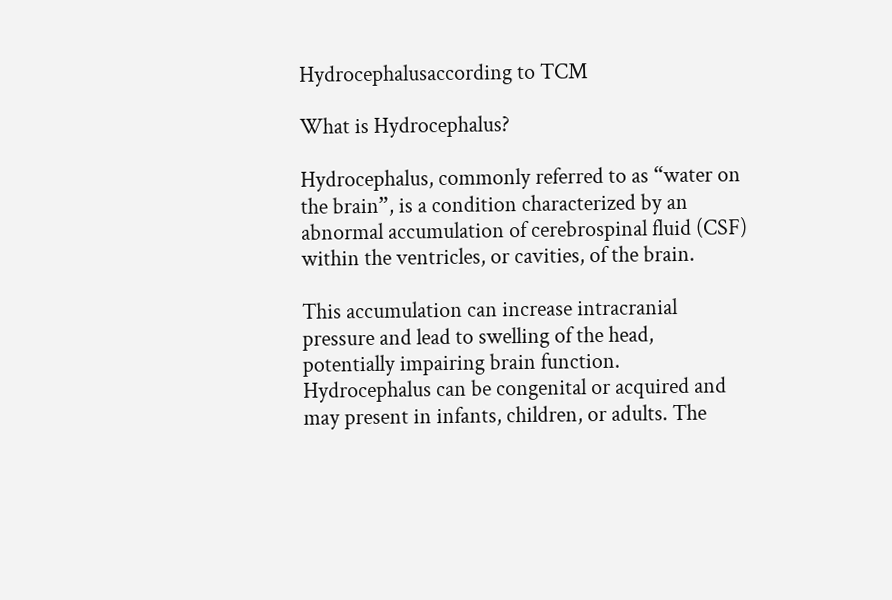Hydrocephalusaccording to TCM

What is Hydrocephalus?

Hydrocephalus, commonly referred to as “water on the brain”, is a condition characterized by an abnormal accumulation of cerebrospinal fluid (CSF) within the ventricles, or cavities, of the brain.

This accumulation can increase intracranial pressure and lead to swelling of the head, potentially impairing brain function. Hydrocephalus can be congenital or acquired and may present in infants, children, or adults. The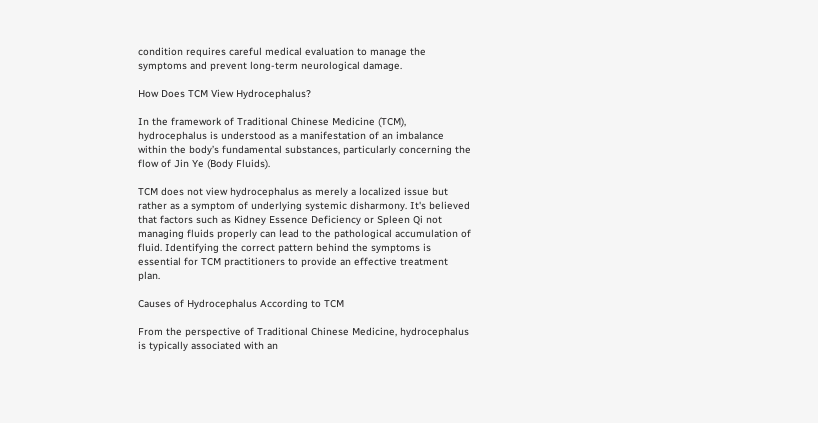condition requires careful medical evaluation to manage the symptoms and prevent long-term neurological damage.

How Does TCM View Hydrocephalus?

In the framework of Traditional Chinese Medicine (TCM), hydrocephalus is understood as a manifestation of an imbalance within the body’s fundamental substances, particularly concerning the flow of Jin Ye (Body Fluids).

TCM does not view hydrocephalus as merely a localized issue but rather as a symptom of underlying systemic disharmony. It's believed that factors such as Kidney Essence Deficiency or Spleen Qi not managing fluids properly can lead to the pathological accumulation of fluid. Identifying the correct pattern behind the symptoms is essential for TCM practitioners to provide an effective treatment plan.

Causes of Hydrocephalus According to TCM

From the perspective of Traditional Chinese Medicine, hydrocephalus is typically associated with an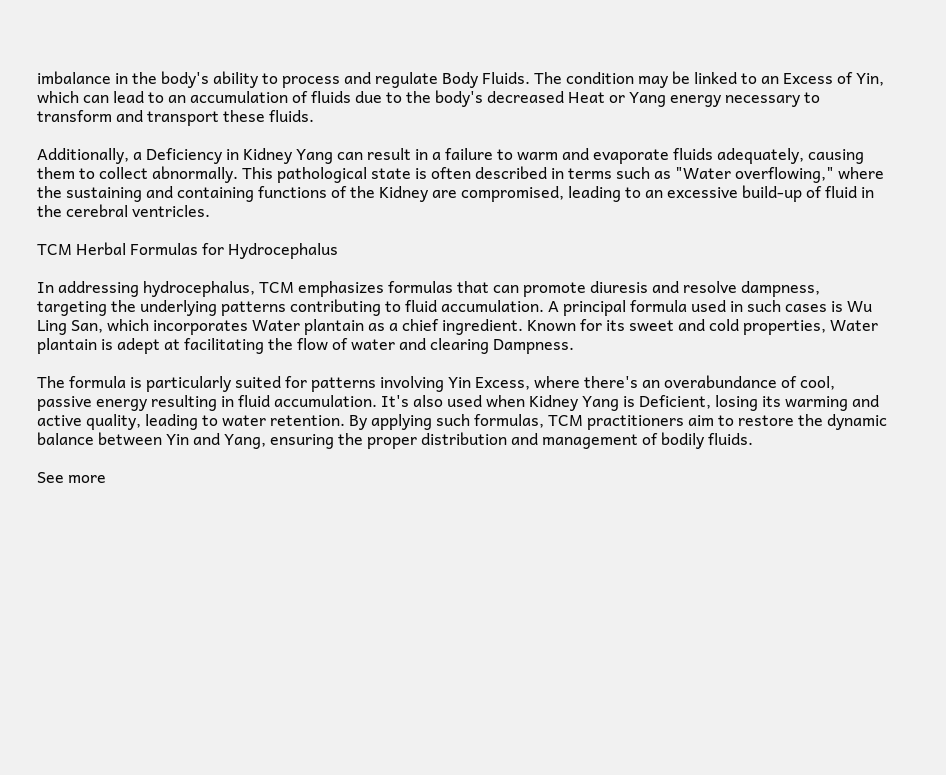imbalance in the body's ability to process and regulate Body Fluids. The condition may be linked to an Excess of Yin, which can lead to an accumulation of fluids due to the body's decreased Heat or Yang energy necessary to transform and transport these fluids.

Additionally, a Deficiency in Kidney Yang can result in a failure to warm and evaporate fluids adequately, causing them to collect abnormally. This pathological state is often described in terms such as "Water overflowing," where the sustaining and containing functions of the Kidney are compromised, leading to an excessive build-up of fluid in the cerebral ventricles.

TCM Herbal Formulas for Hydrocephalus

In addressing hydrocephalus, TCM emphasizes formulas that can promote diuresis and resolve dampness, targeting the underlying patterns contributing to fluid accumulation. A principal formula used in such cases is Wu Ling San, which incorporates Water plantain as a chief ingredient. Known for its sweet and cold properties, Water plantain is adept at facilitating the flow of water and clearing Dampness.

The formula is particularly suited for patterns involving Yin Excess, where there's an overabundance of cool, passive energy resulting in fluid accumulation. It's also used when Kidney Yang is Deficient, losing its warming and active quality, leading to water retention. By applying such formulas, TCM practitioners aim to restore the dynamic balance between Yin and Yang, ensuring the proper distribution and management of bodily fluids.

See more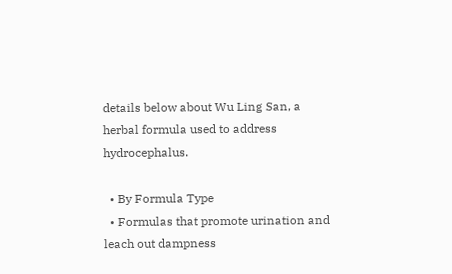details below about Wu Ling San, a herbal formula used to address hydrocephalus.

  • By Formula Type
  • Formulas that promote urination and leach out dampness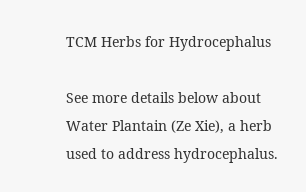TCM Herbs for Hydrocephalus

See more details below about Water Plantain (Ze Xie), a herb used to address hydrocephalus.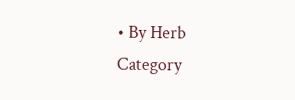• By Herb Category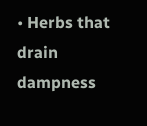• Herbs that drain dampness